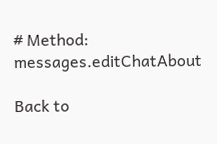# Method: messages.editChatAbout

Back to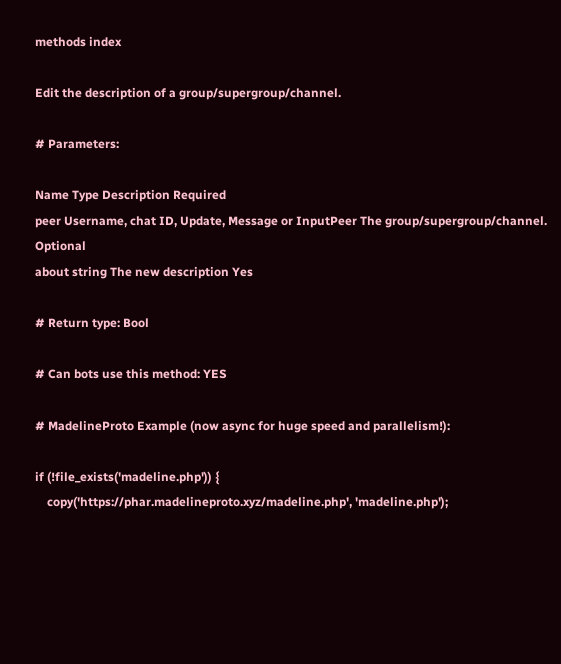methods index

Edit the description of a group/supergroup/channel.

# Parameters:

Name Type Description Required
peer Username, chat ID, Update, Message or InputPeer The group/supergroup/channel. Optional
about string The new description Yes

# Return type: Bool

# Can bots use this method: YES

# MadelineProto Example (now async for huge speed and parallelism!):

if (!file_exists('madeline.php')) {
    copy('https://phar.madelineproto.xyz/madeline.php', 'madeline.php');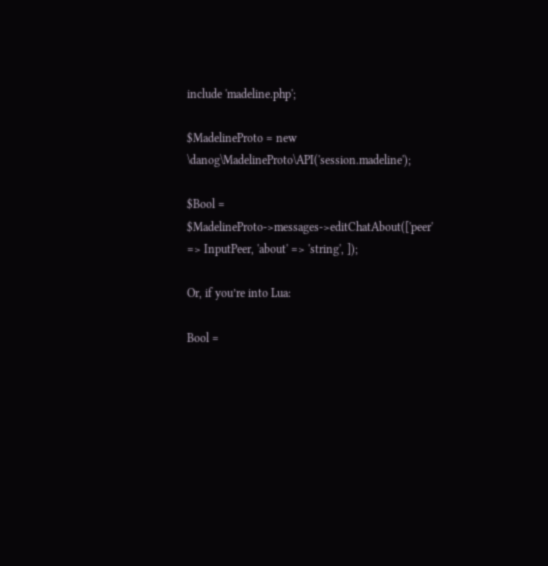include 'madeline.php';

$MadelineProto = new \danog\MadelineProto\API('session.madeline');

$Bool = $MadelineProto->messages->editChatAbout(['peer' => InputPeer, 'about' => 'string', ]);

Or, if you’re into Lua:

Bool =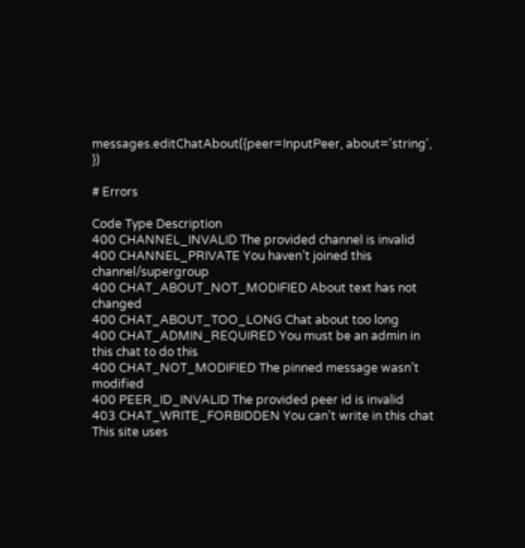messages.editChatAbout({peer=InputPeer, about='string', })

# Errors

Code Type Description
400 CHANNEL_INVALID The provided channel is invalid
400 CHANNEL_PRIVATE You haven’t joined this channel/supergroup
400 CHAT_ABOUT_NOT_MODIFIED About text has not changed
400 CHAT_ABOUT_TOO_LONG Chat about too long
400 CHAT_ADMIN_REQUIRED You must be an admin in this chat to do this
400 CHAT_NOT_MODIFIED The pinned message wasn’t modified
400 PEER_ID_INVALID The provided peer id is invalid
403 CHAT_WRITE_FORBIDDEN You can’t write in this chat
This site uses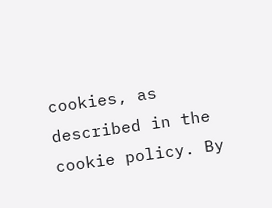cookies, as described in the cookie policy. By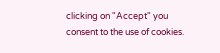clicking on "Accept" you consent to the use of cookies.